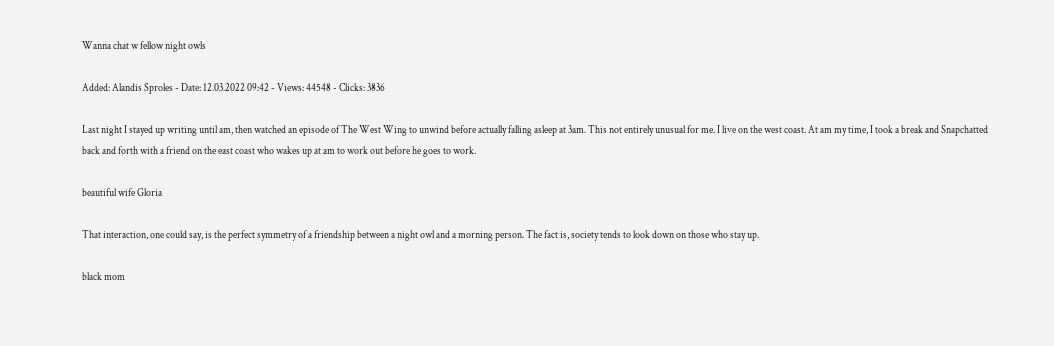Wanna chat w fellow night owls

Added: Alandis Sproles - Date: 12.03.2022 09:42 - Views: 44548 - Clicks: 3836

Last night I stayed up writing until am, then watched an episode of The West Wing to unwind before actually falling asleep at 3am. This not entirely unusual for me. I live on the west coast. At am my time, I took a break and Snapchatted back and forth with a friend on the east coast who wakes up at am to work out before he goes to work.

beautiful wife Gloria

That interaction, one could say, is the perfect symmetry of a friendship between a night owl and a morning person. The fact is, society tends to look down on those who stay up.

black mom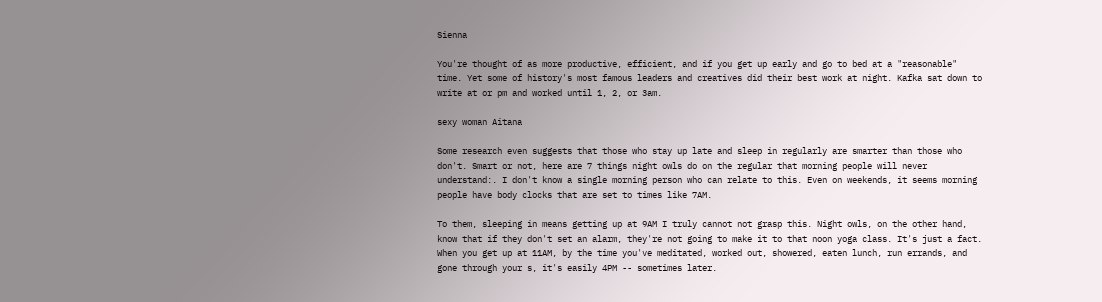Sienna

You're thought of as more productive, efficient, and if you get up early and go to bed at a "reasonable" time. Yet some of history's most famous leaders and creatives did their best work at night. Kafka sat down to write at or pm and worked until 1, 2, or 3am.

sexy woman Aitana

Some research even suggests that those who stay up late and sleep in regularly are smarter than those who don't. Smart or not, here are 7 things night owls do on the regular that morning people will never understand:. I don't know a single morning person who can relate to this. Even on weekends, it seems morning people have body clocks that are set to times like 7AM.

To them, sleeping in means getting up at 9AM I truly cannot not grasp this. Night owls, on the other hand, know that if they don't set an alarm, they're not going to make it to that noon yoga class. It's just a fact. When you get up at 11AM, by the time you've meditated, worked out, showered, eaten lunch, run errands, and gone through your s, it's easily 4PM -- sometimes later.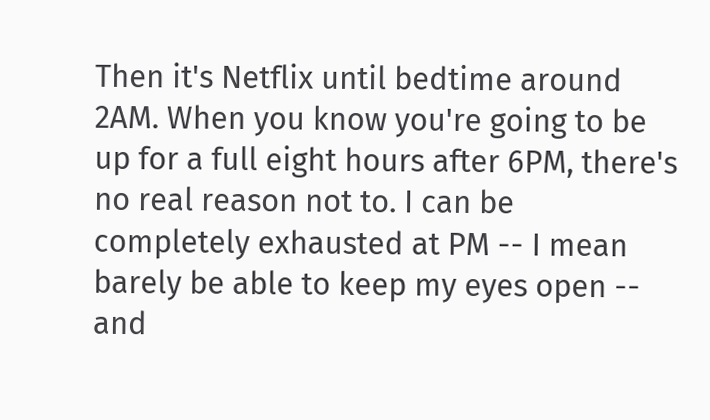Then it's Netflix until bedtime around 2AM. When you know you're going to be up for a full eight hours after 6PM, there's no real reason not to. I can be completely exhausted at PM -- I mean barely be able to keep my eyes open -- and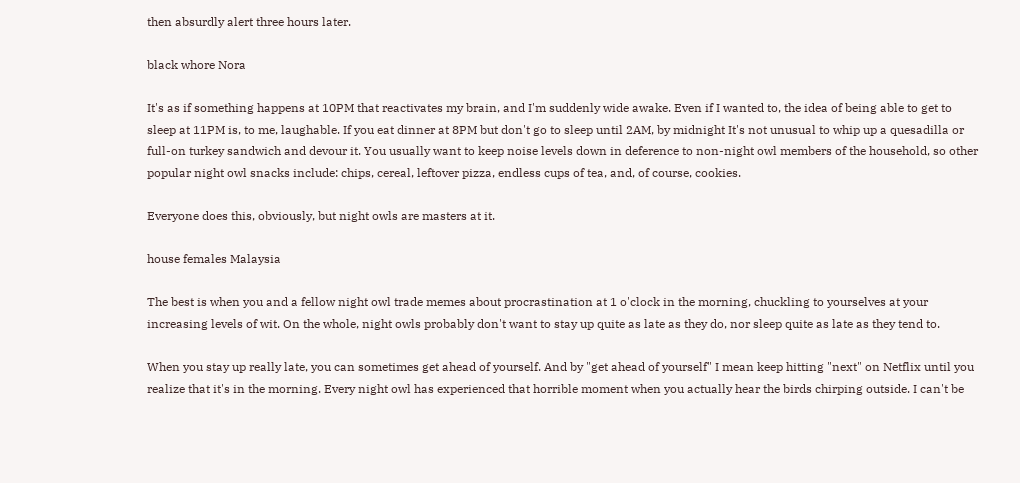then absurdly alert three hours later.

black whore Nora

It's as if something happens at 10PM that reactivates my brain, and I'm suddenly wide awake. Even if I wanted to, the idea of being able to get to sleep at 11PM is, to me, laughable. If you eat dinner at 8PM but don't go to sleep until 2AM, by midnight It's not unusual to whip up a quesadilla or full-on turkey sandwich and devour it. You usually want to keep noise levels down in deference to non-night owl members of the household, so other popular night owl snacks include: chips, cereal, leftover pizza, endless cups of tea, and, of course, cookies.

Everyone does this, obviously, but night owls are masters at it.

house females Malaysia

The best is when you and a fellow night owl trade memes about procrastination at 1 o'clock in the morning, chuckling to yourselves at your increasing levels of wit. On the whole, night owls probably don't want to stay up quite as late as they do, nor sleep quite as late as they tend to.

When you stay up really late, you can sometimes get ahead of yourself. And by "get ahead of yourself" I mean keep hitting "next" on Netflix until you realize that it's in the morning. Every night owl has experienced that horrible moment when you actually hear the birds chirping outside. I can't be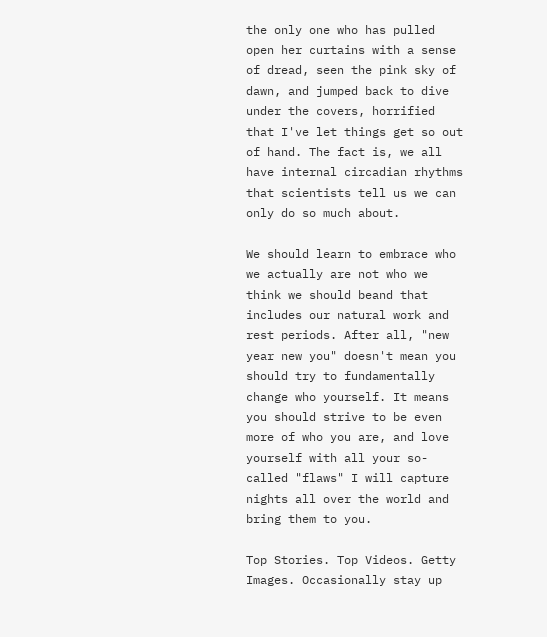the only one who has pulled open her curtains with a sense of dread, seen the pink sky of dawn, and jumped back to dive under the covers, horrified that I've let things get so out of hand. The fact is, we all have internal circadian rhythms that scientists tell us we can only do so much about.

We should learn to embrace who we actually are not who we think we should beand that includes our natural work and rest periods. After all, "new year new you" doesn't mean you should try to fundamentally change who yourself. It means you should strive to be even more of who you are, and love yourself with all your so-called "flaws" I will capture nights all over the world and bring them to you.

Top Stories. Top Videos. Getty Images. Occasionally stay up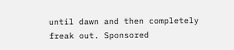until dawn and then completely freak out. Sponsored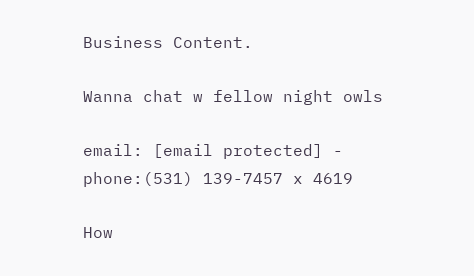Business Content.

Wanna chat w fellow night owls

email: [email protected] - phone:(531) 139-7457 x 4619

How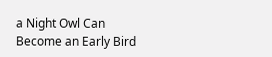a Night Owl Can Become an Early Bird